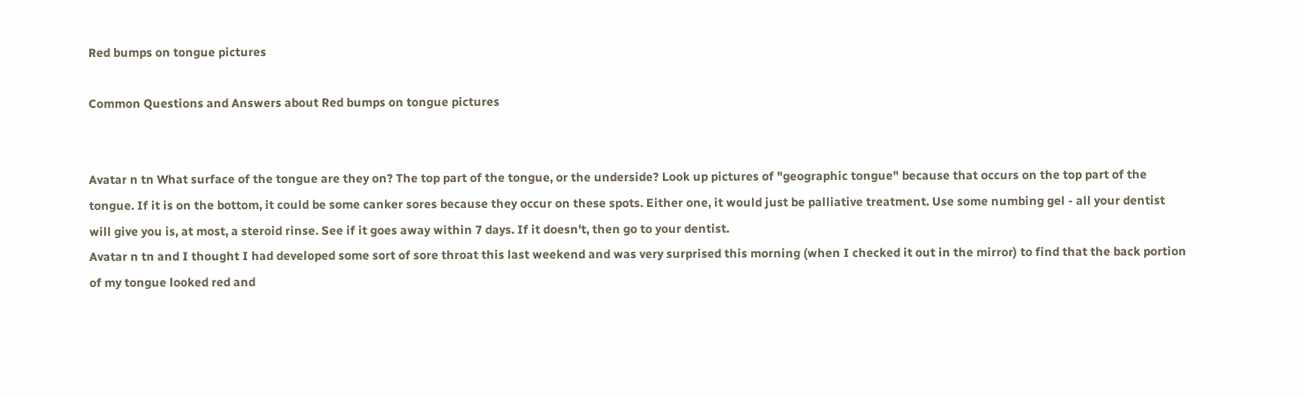Red bumps on tongue pictures

Common Questions and Answers about Red bumps on tongue pictures


Avatar n tn What surface of the tongue are they on? The top part of the tongue, or the underside? Look up pictures of "geographic tongue" because that occurs on the top part of the tongue. If it is on the bottom, it could be some canker sores because they occur on these spots. Either one, it would just be palliative treatment. Use some numbing gel - all your dentist will give you is, at most, a steroid rinse. See if it goes away within 7 days. If it doesn't, then go to your dentist.
Avatar n tn and I thought I had developed some sort of sore throat this last weekend and was very surprised this morning (when I checked it out in the mirror) to find that the back portion of my tongue looked red and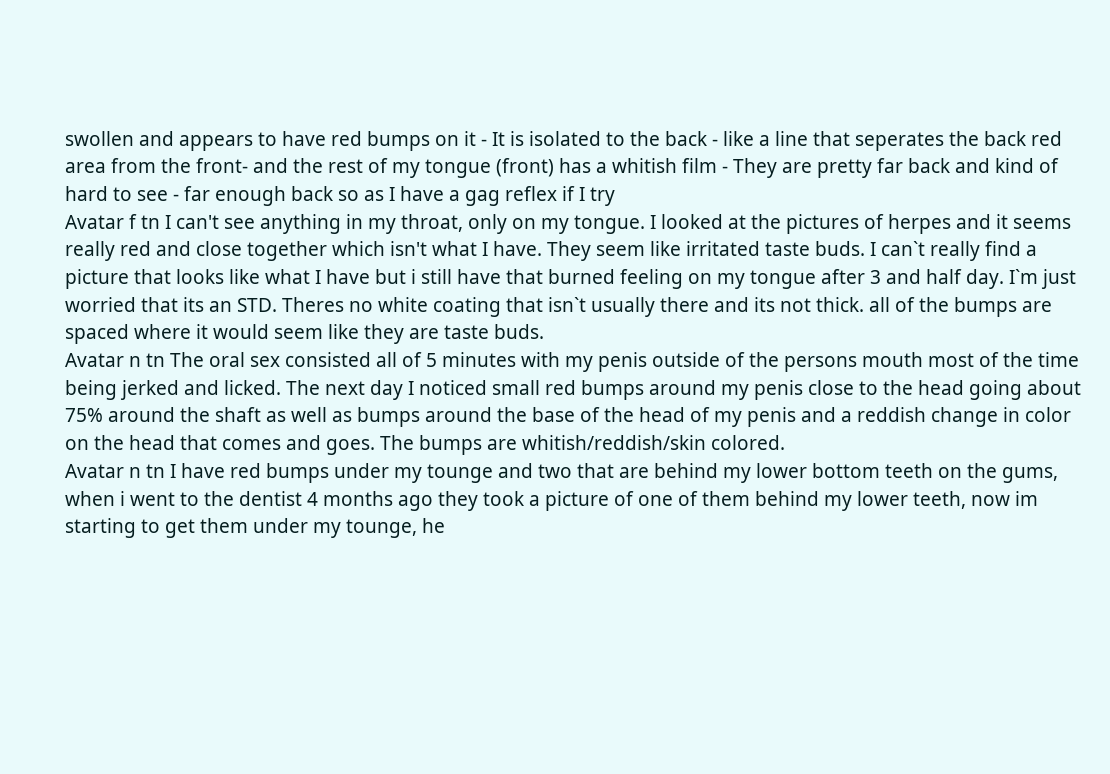swollen and appears to have red bumps on it - It is isolated to the back - like a line that seperates the back red area from the front- and the rest of my tongue (front) has a whitish film - They are pretty far back and kind of hard to see - far enough back so as I have a gag reflex if I try
Avatar f tn I can't see anything in my throat, only on my tongue. I looked at the pictures of herpes and it seems really red and close together which isn't what I have. They seem like irritated taste buds. I can`t really find a picture that looks like what I have but i still have that burned feeling on my tongue after 3 and half day. I`m just worried that its an STD. Theres no white coating that isn`t usually there and its not thick. all of the bumps are spaced where it would seem like they are taste buds.
Avatar n tn The oral sex consisted all of 5 minutes with my penis outside of the persons mouth most of the time being jerked and licked. The next day I noticed small red bumps around my penis close to the head going about 75% around the shaft as well as bumps around the base of the head of my penis and a reddish change in color on the head that comes and goes. The bumps are whitish/reddish/skin colored.
Avatar n tn I have red bumps under my tounge and two that are behind my lower bottom teeth on the gums, when i went to the dentist 4 months ago they took a picture of one of them behind my lower teeth, now im starting to get them under my tounge, he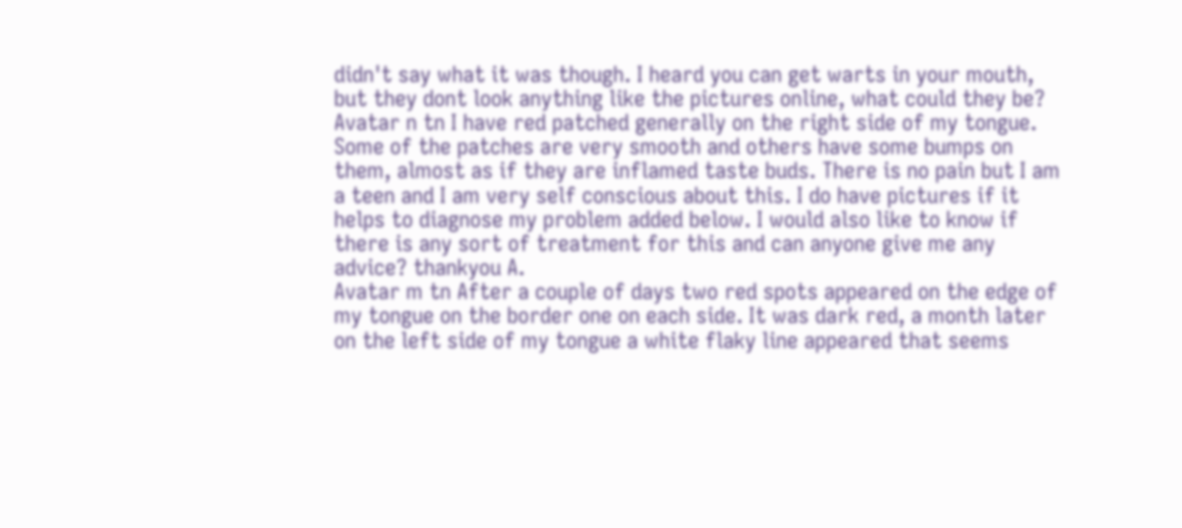didn't say what it was though. I heard you can get warts in your mouth, but they dont look anything like the pictures online, what could they be?
Avatar n tn I have red patched generally on the right side of my tongue. Some of the patches are very smooth and others have some bumps on them, almost as if they are inflamed taste buds. There is no pain but I am a teen and I am very self conscious about this. I do have pictures if it helps to diagnose my problem added below. I would also like to know if there is any sort of treatment for this and can anyone give me any advice? thankyou A.
Avatar m tn After a couple of days two red spots appeared on the edge of my tongue on the border one on each side. It was dark red, a month later on the left side of my tongue a white flaky line appeared that seems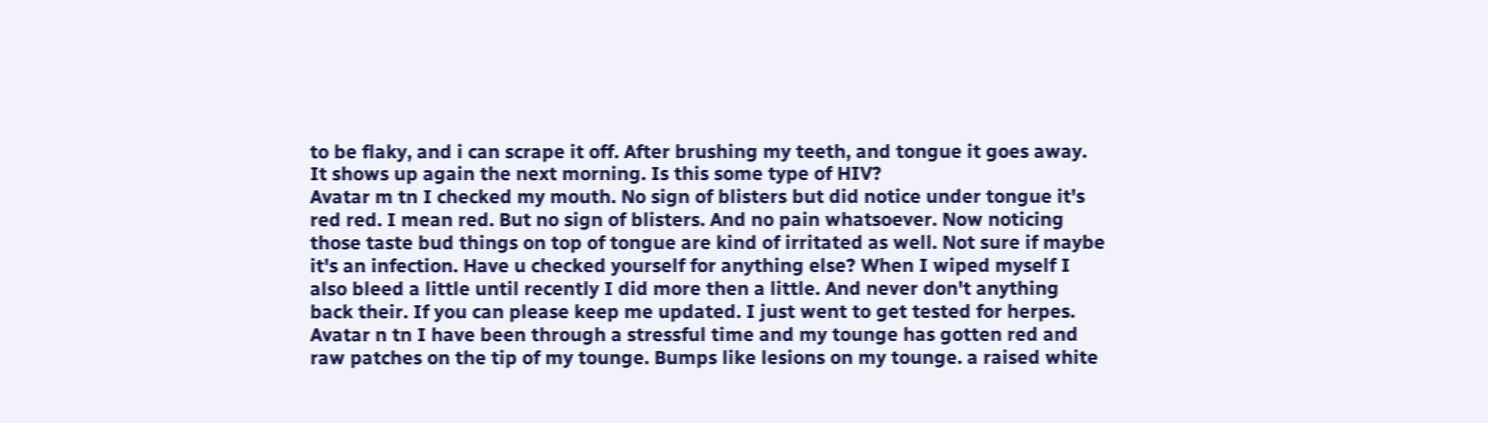to be flaky, and i can scrape it off. After brushing my teeth, and tongue it goes away. It shows up again the next morning. Is this some type of HIV?
Avatar m tn I checked my mouth. No sign of blisters but did notice under tongue it's red red. I mean red. But no sign of blisters. And no pain whatsoever. Now noticing those taste bud things on top of tongue are kind of irritated as well. Not sure if maybe it's an infection. Have u checked yourself for anything else? When I wiped myself I also bleed a little until recently I did more then a little. And never don't anything back their. If you can please keep me updated. I just went to get tested for herpes.
Avatar n tn I have been through a stressful time and my tounge has gotten red and raw patches on the tip of my tounge. Bumps like lesions on my tounge. a raised white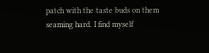patch with the taste buds on them seaming hard. I find myself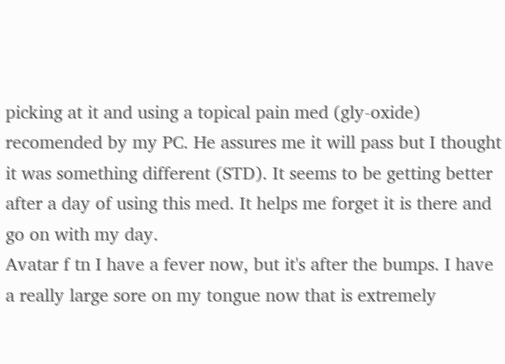picking at it and using a topical pain med (gly-oxide) recomended by my PC. He assures me it will pass but I thought it was something different (STD). It seems to be getting better after a day of using this med. It helps me forget it is there and go on with my day.
Avatar f tn I have a fever now, but it's after the bumps. I have a really large sore on my tongue now that is extremely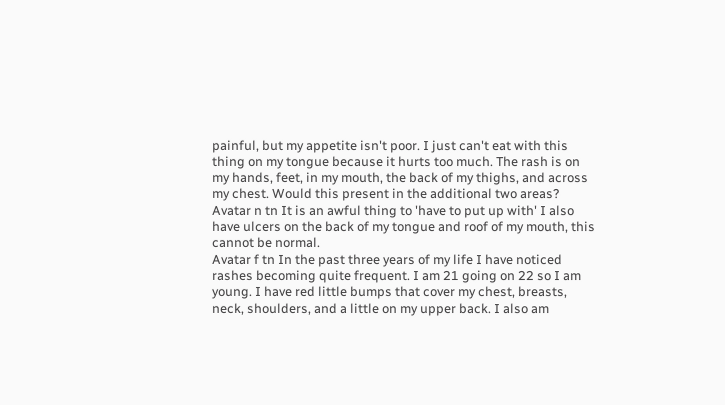painful, but my appetite isn't poor. I just can't eat with this thing on my tongue because it hurts too much. The rash is on my hands, feet, in my mouth, the back of my thighs, and across my chest. Would this present in the additional two areas?
Avatar n tn It is an awful thing to 'have to put up with' I also have ulcers on the back of my tongue and roof of my mouth, this cannot be normal.
Avatar f tn In the past three years of my life I have noticed rashes becoming quite frequent. I am 21 going on 22 so I am young. I have red little bumps that cover my chest, breasts, neck, shoulders, and a little on my upper back. I also am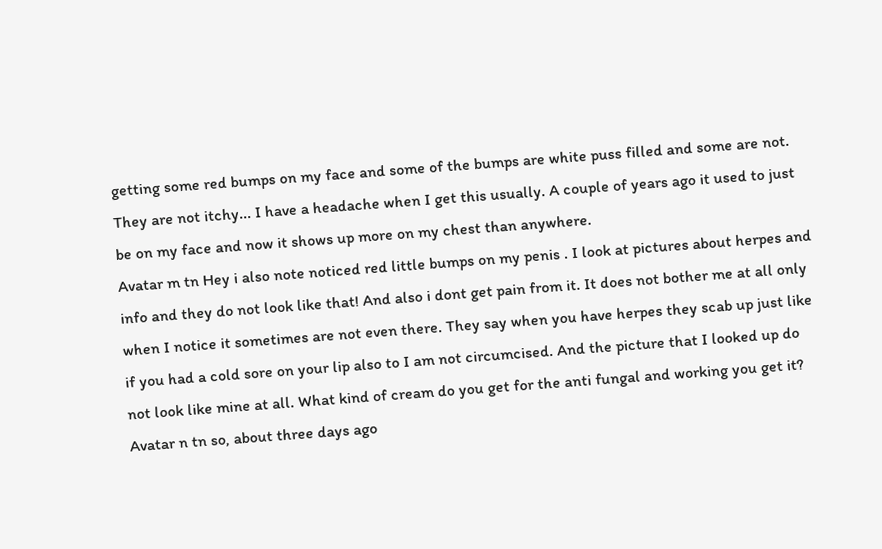getting some red bumps on my face and some of the bumps are white puss filled and some are not. They are not itchy... I have a headache when I get this usually. A couple of years ago it used to just be on my face and now it shows up more on my chest than anywhere.
Avatar m tn Hey i also note noticed red little bumps on my penis . I look at pictures about herpes and info and they do not look like that! And also i dont get pain from it. It does not bother me at all only when I notice it sometimes are not even there. They say when you have herpes they scab up just like if you had a cold sore on your lip also to I am not circumcised. And the picture that I looked up do not look like mine at all. What kind of cream do you get for the anti fungal and working you get it?
Avatar n tn so, about three days ago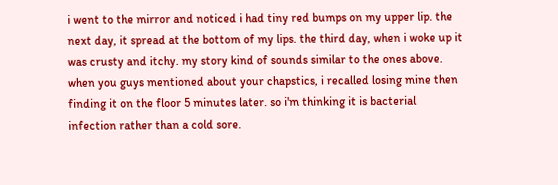i went to the mirror and noticed i had tiny red bumps on my upper lip. the next day, it spread at the bottom of my lips. the third day, when i woke up it was crusty and itchy. my story kind of sounds similar to the ones above. when you guys mentioned about your chapstics, i recalled losing mine then finding it on the floor 5 minutes later. so i'm thinking it is bacterial infection rather than a cold sore.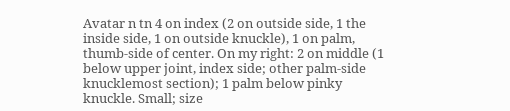Avatar n tn 4 on index (2 on outside side, 1 the inside side, 1 on outside knuckle), 1 on palm, thumb-side of center. On my right: 2 on middle (1 below upper joint, index side; other palm-side knucklemost section); 1 palm below pinky knuckle. Small; size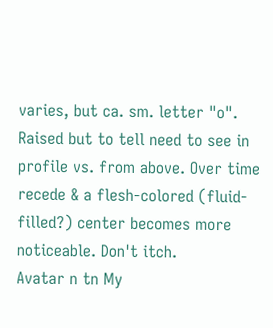varies, but ca. sm. letter "o". Raised but to tell need to see in profile vs. from above. Over time recede & a flesh-colored (fluid-filled?) center becomes more noticeable. Don't itch.
Avatar n tn My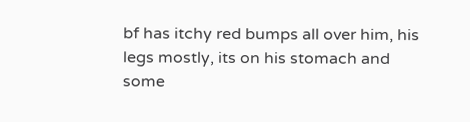bf has itchy red bumps all over him, his legs mostly, its on his stomach and some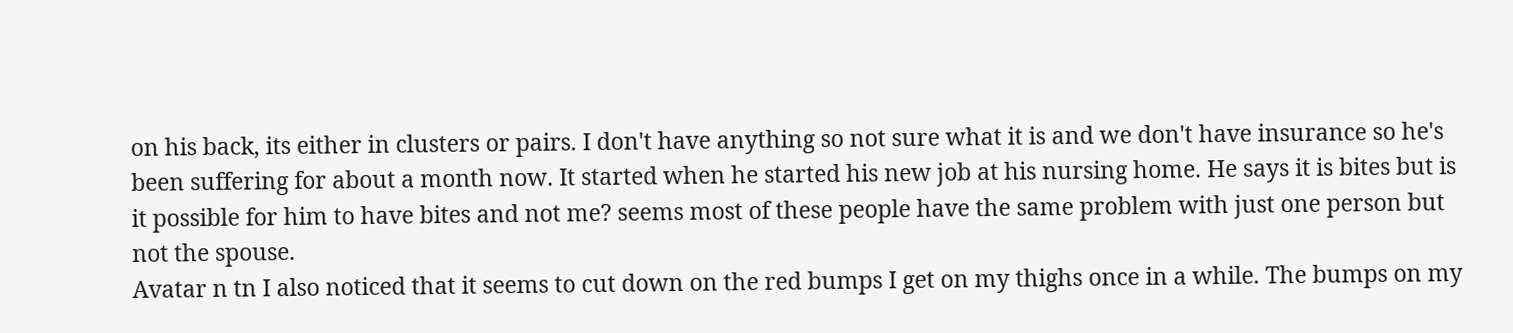on his back, its either in clusters or pairs. I don't have anything so not sure what it is and we don't have insurance so he's been suffering for about a month now. It started when he started his new job at his nursing home. He says it is bites but is it possible for him to have bites and not me? seems most of these people have the same problem with just one person but not the spouse.
Avatar n tn I also noticed that it seems to cut down on the red bumps I get on my thighs once in a while. The bumps on my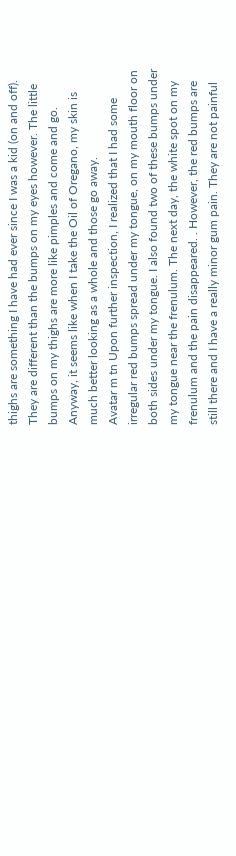thighs are something I have had ever since I was a kid (on and off). They are different than the bumps on my eyes however. The little bumps on my thighs are more like pimples and come and go. Anyway, it seems like when I take the Oil of Oregano, my skin is much better looking as a whole and those go away.
Avatar m tn Upon further inspection, I realized that I had some irregular red bumps spread under my tongue, on my mouth floor on both sides under my tongue. I also found two of these bumps under my tongue near the frenulum. The next day, the white spot on my frenulum and the pain disappeared. . However, the red bumps are still there and I have a really minor gum pain. They are not painful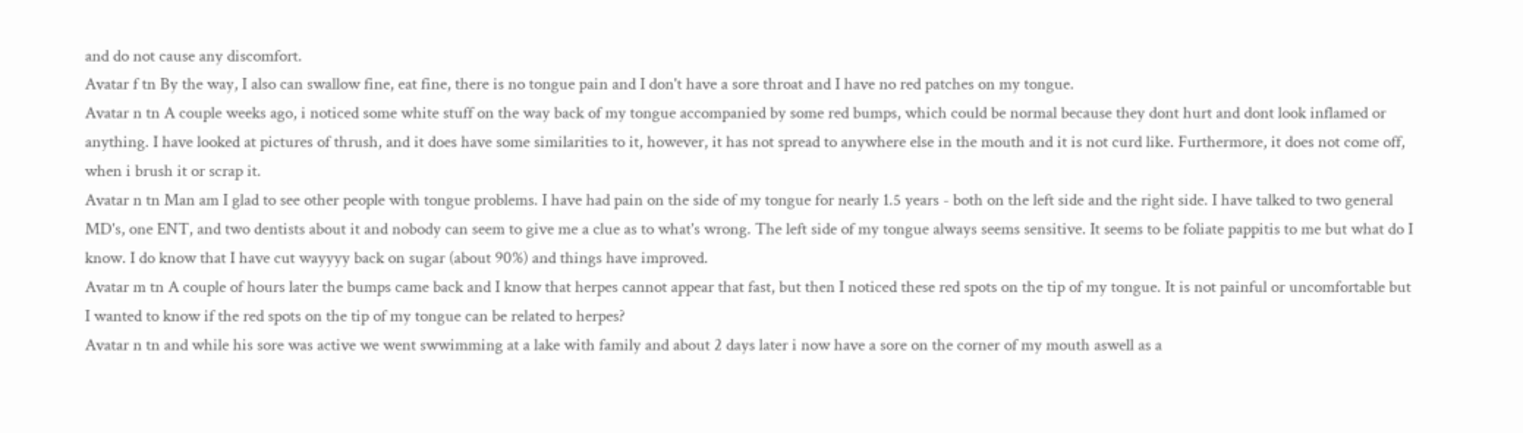and do not cause any discomfort.
Avatar f tn By the way, I also can swallow fine, eat fine, there is no tongue pain and I don't have a sore throat and I have no red patches on my tongue.
Avatar n tn A couple weeks ago, i noticed some white stuff on the way back of my tongue accompanied by some red bumps, which could be normal because they dont hurt and dont look inflamed or anything. I have looked at pictures of thrush, and it does have some similarities to it, however, it has not spread to anywhere else in the mouth and it is not curd like. Furthermore, it does not come off, when i brush it or scrap it.
Avatar n tn Man am I glad to see other people with tongue problems. I have had pain on the side of my tongue for nearly 1.5 years - both on the left side and the right side. I have talked to two general MD's, one ENT, and two dentists about it and nobody can seem to give me a clue as to what's wrong. The left side of my tongue always seems sensitive. It seems to be foliate pappitis to me but what do I know. I do know that I have cut wayyyy back on sugar (about 90%) and things have improved.
Avatar m tn A couple of hours later the bumps came back and I know that herpes cannot appear that fast, but then I noticed these red spots on the tip of my tongue. It is not painful or uncomfortable but I wanted to know if the red spots on the tip of my tongue can be related to herpes?
Avatar n tn and while his sore was active we went swwimming at a lake with family and about 2 days later i now have a sore on the corner of my mouth aswell as a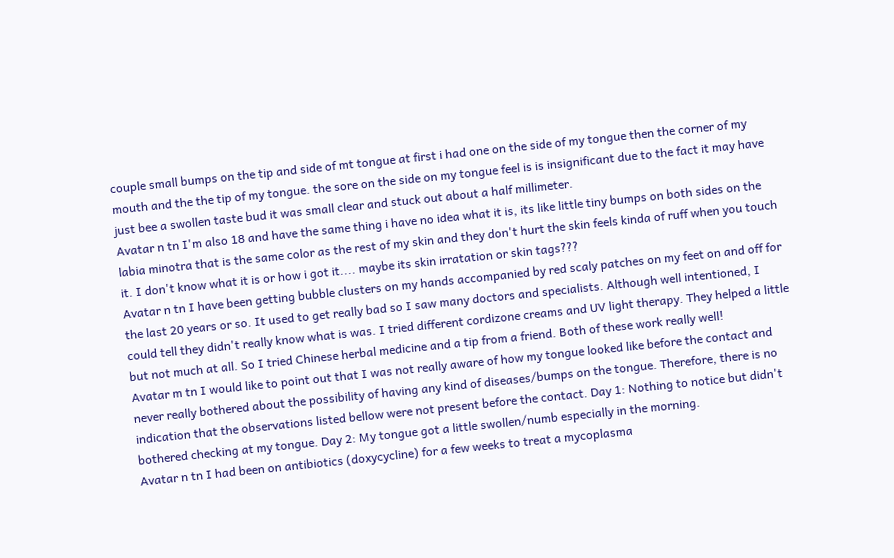couple small bumps on the tip and side of mt tongue at first i had one on the side of my tongue then the corner of my mouth and the the tip of my tongue. the sore on the side on my tongue feel is is insignificant due to the fact it may have just bee a swollen taste bud it was small clear and stuck out about a half millimeter.
Avatar n tn I'm also 18 and have the same thing i have no idea what it is, its like little tiny bumps on both sides on the labia minotra that is the same color as the rest of my skin and they don't hurt the skin feels kinda of ruff when you touch it. I don't know what it is or how i got it.... maybe its skin irratation or skin tags???
Avatar n tn I have been getting bubble clusters on my hands accompanied by red scaly patches on my feet on and off for the last 20 years or so. It used to get really bad so I saw many doctors and specialists. Although well intentioned, I could tell they didn't really know what is was. I tried different cordizone creams and UV light therapy. They helped a little but not much at all. So I tried Chinese herbal medicine and a tip from a friend. Both of these work really well!
Avatar m tn I would like to point out that I was not really aware of how my tongue looked like before the contact and never really bothered about the possibility of having any kind of diseases/bumps on the tongue. Therefore, there is no indication that the observations listed bellow were not present before the contact. Day 1: Nothing to notice but didn't bothered checking at my tongue. Day 2: My tongue got a little swollen/numb especially in the morning.
Avatar n tn I had been on antibiotics (doxycycline) for a few weeks to treat a mycoplasma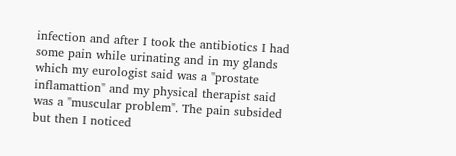infection and after I took the antibiotics I had some pain while urinating and in my glands which my eurologist said was a "prostate inflamattion" and my physical therapist said was a "muscular problem". The pain subsided but then I noticed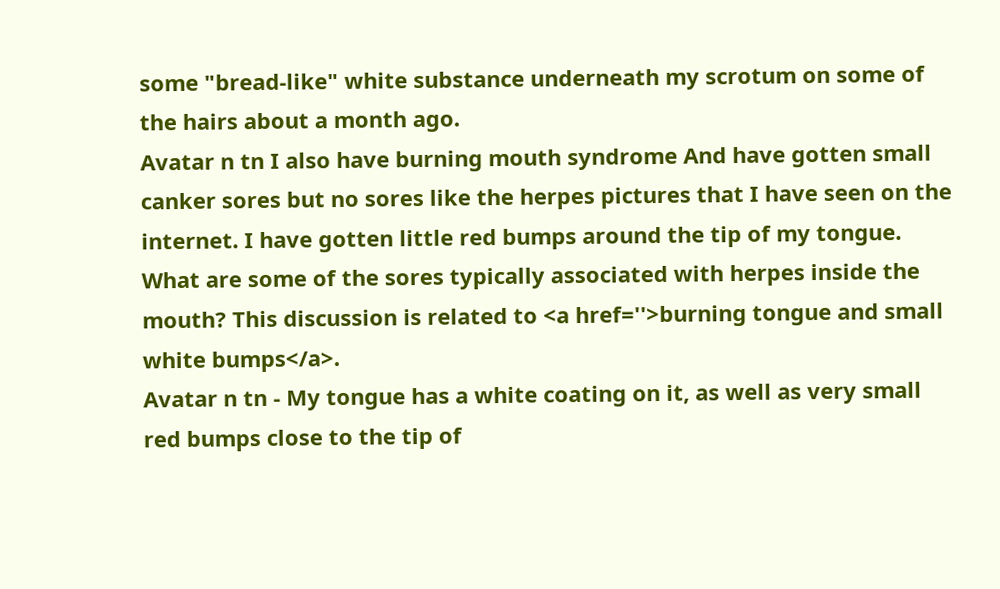some "bread-like" white substance underneath my scrotum on some of the hairs about a month ago.
Avatar n tn I also have burning mouth syndrome And have gotten small canker sores but no sores like the herpes pictures that I have seen on the internet. I have gotten little red bumps around the tip of my tongue. What are some of the sores typically associated with herpes inside the mouth? This discussion is related to <a href=''>burning tongue and small white bumps</a>.
Avatar n tn - My tongue has a white coating on it, as well as very small red bumps close to the tip of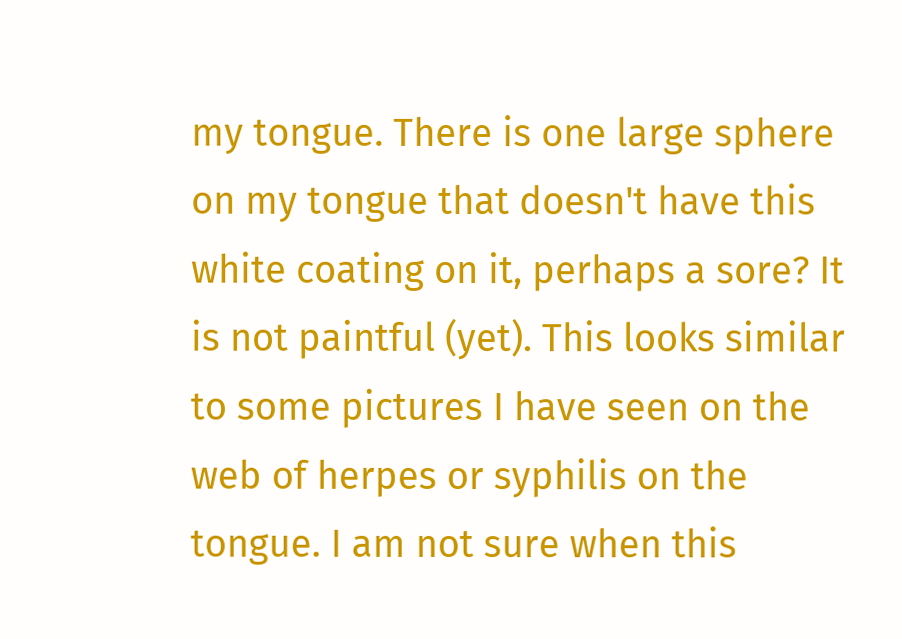my tongue. There is one large sphere on my tongue that doesn't have this white coating on it, perhaps a sore? It is not paintful (yet). This looks similar to some pictures I have seen on the web of herpes or syphilis on the tongue. I am not sure when this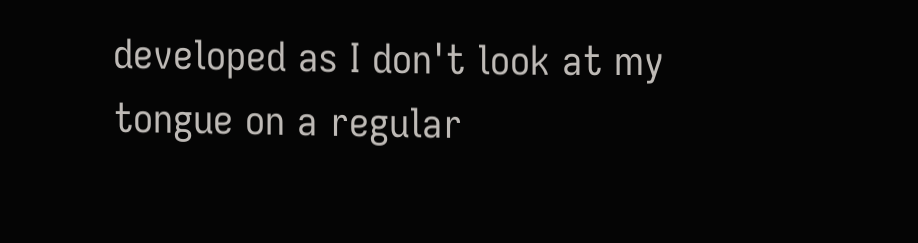developed as I don't look at my tongue on a regular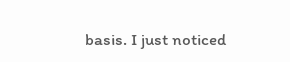basis. I just noticed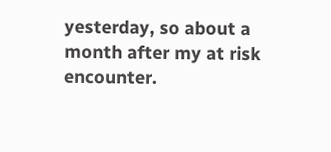yesterday, so about a month after my at risk encounter.